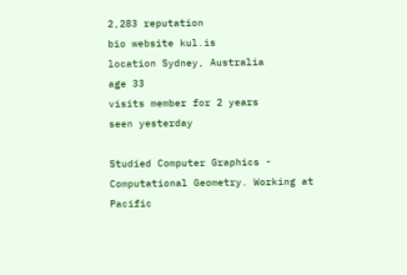2,283 reputation
bio website kul.is
location Sydney, Australia
age 33
visits member for 2 years
seen yesterday

Studied Computer Graphics - Computational Geometry. Working at Pacific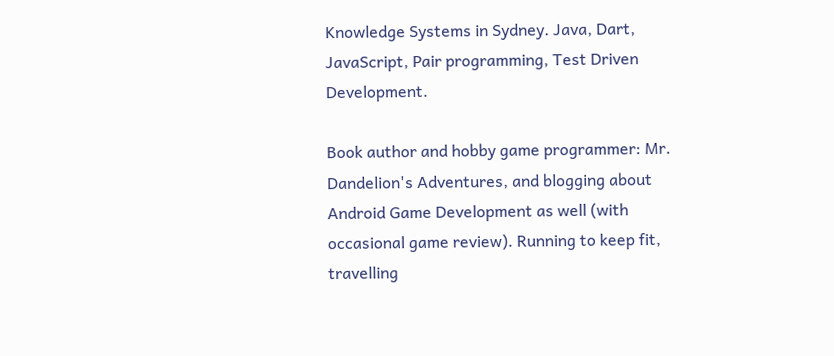Knowledge Systems in Sydney. Java, Dart, JavaScript, Pair programming, Test Driven Development.

Book author and hobby game programmer: Mr. Dandelion's Adventures, and blogging about Android Game Development as well (with occasional game review). Running to keep fit, travelling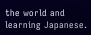the world and learning Japanese.